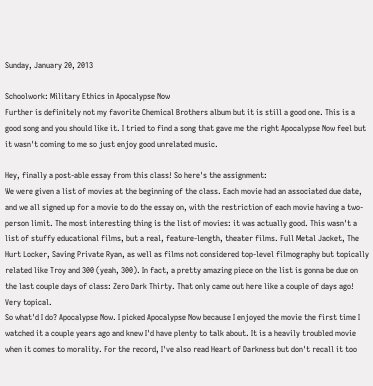Sunday, January 20, 2013

Schoolwork: Military Ethics in Apocalypse Now
Further is definitely not my favorite Chemical Brothers album but it is still a good one. This is a good song and you should like it. I tried to find a song that gave me the right Apocalypse Now feel but it wasn't coming to me so just enjoy good unrelated music.

Hey, finally a post-able essay from this class! So here's the assignment:
We were given a list of movies at the beginning of the class. Each movie had an associated due date, and we all signed up for a movie to do the essay on, with the restriction of each movie having a two-person limit. The most interesting thing is the list of movies: it was actually good. This wasn't a list of stuffy educational films, but a real, feature-length, theater films. Full Metal Jacket, The Hurt Locker, Saving Private Ryan, as well as films not considered top-level filmography but topically related like Troy and 300 (yeah, 300). In fact, a pretty amazing piece on the list is gonna be due on the last couple days of class: Zero Dark Thirty. That only came out here like a couple of days ago! Very topical.
So what'd I do? Apocalypse Now. I picked Apocalypse Now because I enjoyed the movie the first time I watched it a couple years ago and knew I'd have plenty to talk about. It is a heavily troubled movie when it comes to morality. For the record, I've also read Heart of Darkness but don't recall it too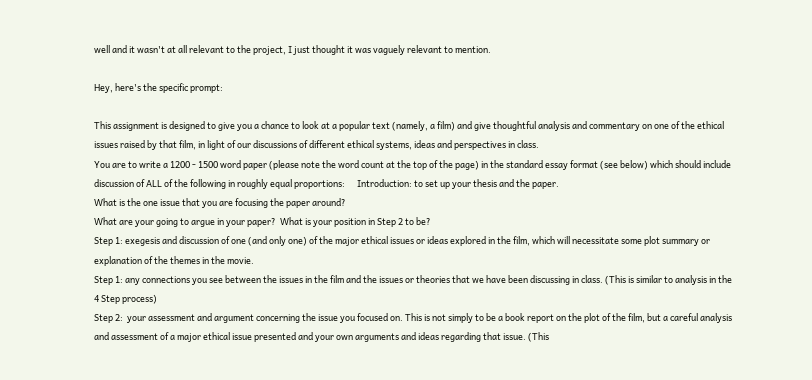well and it wasn't at all relevant to the project, I just thought it was vaguely relevant to mention.

Hey, here's the specific prompt:

This assignment is designed to give you a chance to look at a popular text (namely, a film) and give thoughtful analysis and commentary on one of the ethical issues raised by that film, in light of our discussions of different ethical systems, ideas and perspectives in class.
You are to write a 1200 - 1500 word paper (please note the word count at the top of the page) in the standard essay format (see below) which should include discussion of ALL of the following in roughly equal proportions:      Introduction: to set up your thesis and the paper.
What is the one issue that you are focusing the paper around?
What are your going to argue in your paper?  What is your position in Step 2 to be?
Step 1: exegesis and discussion of one (and only one) of the major ethical issues or ideas explored in the film, which will necessitate some plot summary or explanation of the themes in the movie.
Step 1: any connections you see between the issues in the film and the issues or theories that we have been discussing in class. (This is similar to analysis in the 4 Step process)
Step 2:  your assessment and argument concerning the issue you focused on. This is not simply to be a book report on the plot of the film, but a careful analysis and assessment of a major ethical issue presented and your own arguments and ideas regarding that issue. (This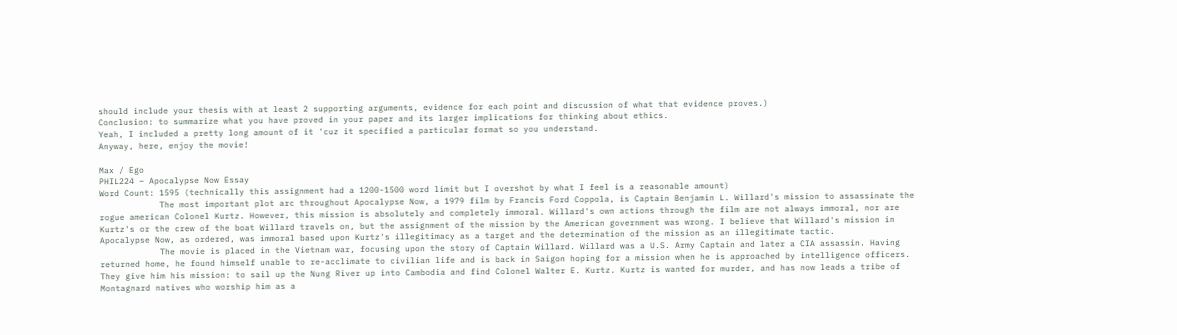should include your thesis with at least 2 supporting arguments, evidence for each point and discussion of what that evidence proves.)
Conclusion: to summarize what you have proved in your paper and its larger implications for thinking about ethics.
Yeah, I included a pretty long amount of it 'cuz it specified a particular format so you understand.
Anyway, here, enjoy the movie!

Max / Ego
PHIL224 – Apocalypse Now Essay
Word Count: 1595 (technically this assignment had a 1200-1500 word limit but I overshot by what I feel is a reasonable amount)
            The most important plot arc throughout Apocalypse Now, a 1979 film by Francis Ford Coppola, is Captain Benjamin L. Willard's mission to assassinate the rogue american Colonel Kurtz. However, this mission is absolutely and completely immoral. Willard's own actions through the film are not always immoral, nor are Kurtz's or the crew of the boat Willard travels on, but the assignment of the mission by the American government was wrong. I believe that Willard's mission in Apocalypse Now, as ordered, was immoral based upon Kurtz's illegitimacy as a target and the determination of the mission as an illegitimate tactic.
            The movie is placed in the Vietnam war, focusing upon the story of Captain Willard. Willard was a U.S. Army Captain and later a CIA assassin. Having returned home, he found himself unable to re-acclimate to civilian life and is back in Saigon hoping for a mission when he is approached by intelligence officers. They give him his mission: to sail up the Nung River up into Cambodia and find Colonel Walter E. Kurtz. Kurtz is wanted for murder, and has now leads a tribe of Montagnard natives who worship him as a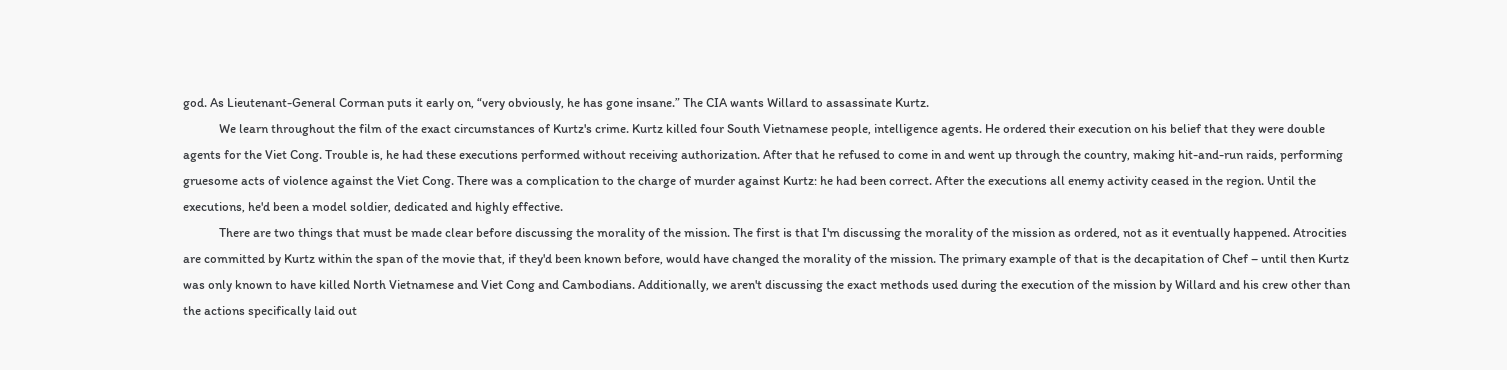god. As Lieutenant-General Corman puts it early on, “very obviously, he has gone insane.” The CIA wants Willard to assassinate Kurtz.
            We learn throughout the film of the exact circumstances of Kurtz's crime. Kurtz killed four South Vietnamese people, intelligence agents. He ordered their execution on his belief that they were double agents for the Viet Cong. Trouble is, he had these executions performed without receiving authorization. After that he refused to come in and went up through the country, making hit-and-run raids, performing gruesome acts of violence against the Viet Cong. There was a complication to the charge of murder against Kurtz: he had been correct. After the executions all enemy activity ceased in the region. Until the executions, he'd been a model soldier, dedicated and highly effective.
            There are two things that must be made clear before discussing the morality of the mission. The first is that I'm discussing the morality of the mission as ordered, not as it eventually happened. Atrocities are committed by Kurtz within the span of the movie that, if they'd been known before, would have changed the morality of the mission. The primary example of that is the decapitation of Chef – until then Kurtz was only known to have killed North Vietnamese and Viet Cong and Cambodians. Additionally, we aren't discussing the exact methods used during the execution of the mission by Willard and his crew other than the actions specifically laid out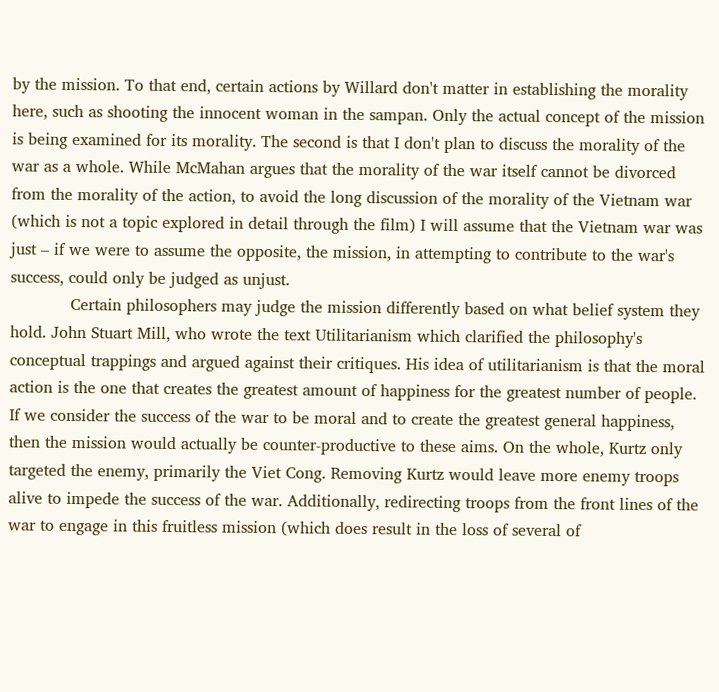by the mission. To that end, certain actions by Willard don't matter in establishing the morality here, such as shooting the innocent woman in the sampan. Only the actual concept of the mission is being examined for its morality. The second is that I don't plan to discuss the morality of the war as a whole. While McMahan argues that the morality of the war itself cannot be divorced from the morality of the action, to avoid the long discussion of the morality of the Vietnam war (which is not a topic explored in detail through the film) I will assume that the Vietnam war was just – if we were to assume the opposite, the mission, in attempting to contribute to the war's success, could only be judged as unjust.
            Certain philosophers may judge the mission differently based on what belief system they hold. John Stuart Mill, who wrote the text Utilitarianism which clarified the philosophy's conceptual trappings and argued against their critiques. His idea of utilitarianism is that the moral action is the one that creates the greatest amount of happiness for the greatest number of people. If we consider the success of the war to be moral and to create the greatest general happiness, then the mission would actually be counter-productive to these aims. On the whole, Kurtz only targeted the enemy, primarily the Viet Cong. Removing Kurtz would leave more enemy troops alive to impede the success of the war. Additionally, redirecting troops from the front lines of the war to engage in this fruitless mission (which does result in the loss of several of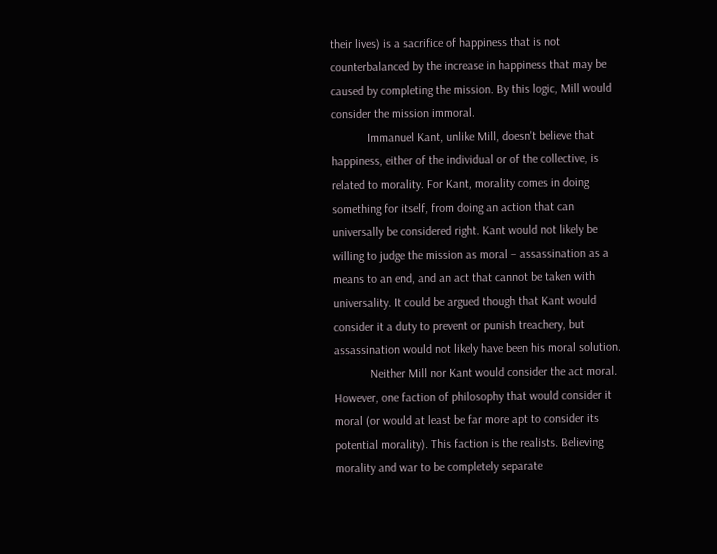their lives) is a sacrifice of happiness that is not counterbalanced by the increase in happiness that may be caused by completing the mission. By this logic, Mill would consider the mission immoral.
            Immanuel Kant, unlike Mill, doesn't believe that happiness, either of the individual or of the collective, is related to morality. For Kant, morality comes in doing something for itself, from doing an action that can universally be considered right. Kant would not likely be willing to judge the mission as moral – assassination as a means to an end, and an act that cannot be taken with universality. It could be argued though that Kant would consider it a duty to prevent or punish treachery, but assassination would not likely have been his moral solution.
            Neither Mill nor Kant would consider the act moral. However, one faction of philosophy that would consider it moral (or would at least be far more apt to consider its potential morality). This faction is the realists. Believing morality and war to be completely separate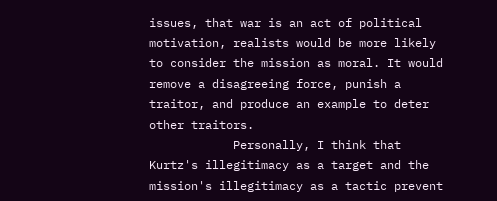issues, that war is an act of political motivation, realists would be more likely to consider the mission as moral. It would remove a disagreeing force, punish a traitor, and produce an example to deter other traitors.
            Personally, I think that Kurtz's illegitimacy as a target and the mission's illegitimacy as a tactic prevent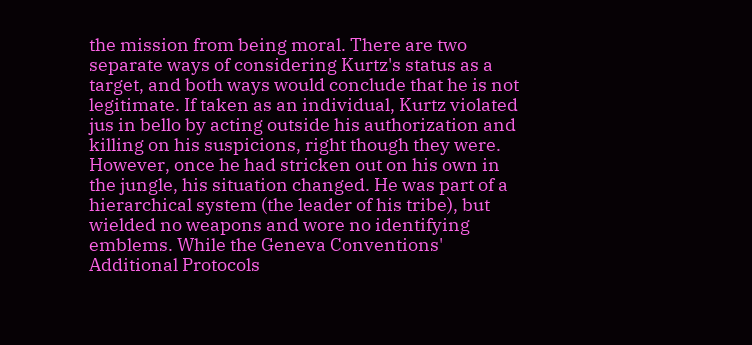the mission from being moral. There are two separate ways of considering Kurtz's status as a target, and both ways would conclude that he is not legitimate. If taken as an individual, Kurtz violated jus in bello by acting outside his authorization and killing on his suspicions, right though they were. However, once he had stricken out on his own in the jungle, his situation changed. He was part of a hierarchical system (the leader of his tribe), but wielded no weapons and wore no identifying emblems. While the Geneva Conventions' Additional Protocols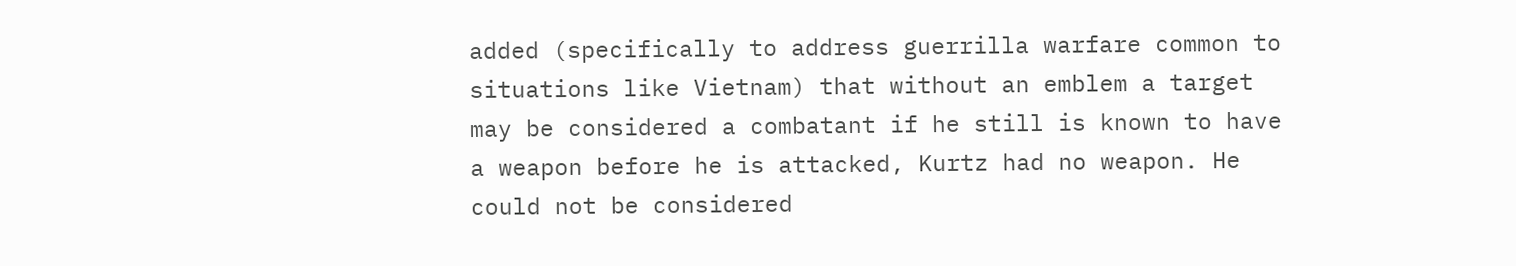added (specifically to address guerrilla warfare common to situations like Vietnam) that without an emblem a target may be considered a combatant if he still is known to have a weapon before he is attacked, Kurtz had no weapon. He could not be considered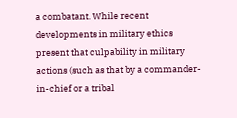a combatant. While recent developments in military ethics present that culpability in military actions (such as that by a commander-in-chief or a tribal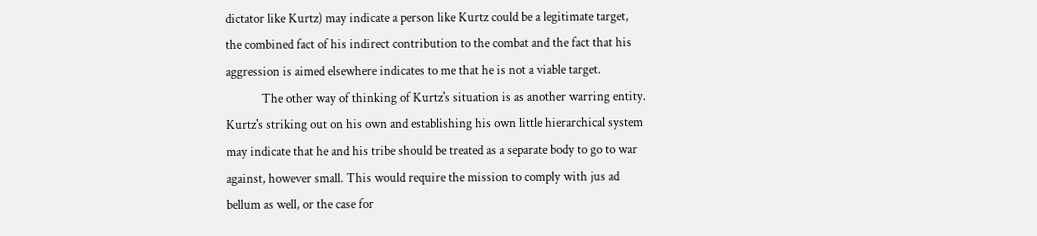dictator like Kurtz) may indicate a person like Kurtz could be a legitimate target, the combined fact of his indirect contribution to the combat and the fact that his aggression is aimed elsewhere indicates to me that he is not a viable target.
            The other way of thinking of Kurtz's situation is as another warring entity. Kurtz's striking out on his own and establishing his own little hierarchical system may indicate that he and his tribe should be treated as a separate body to go to war against, however small. This would require the mission to comply with jus ad bellum as well, or the case for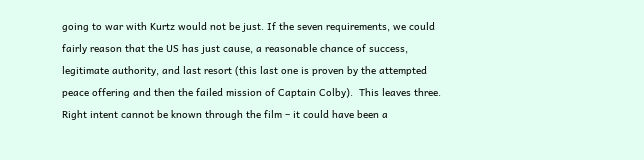going to war with Kurtz would not be just. If the seven requirements, we could fairly reason that the US has just cause, a reasonable chance of success, legitimate authority, and last resort (this last one is proven by the attempted peace offering and then the failed mission of Captain Colby).  This leaves three. Right intent cannot be known through the film – it could have been a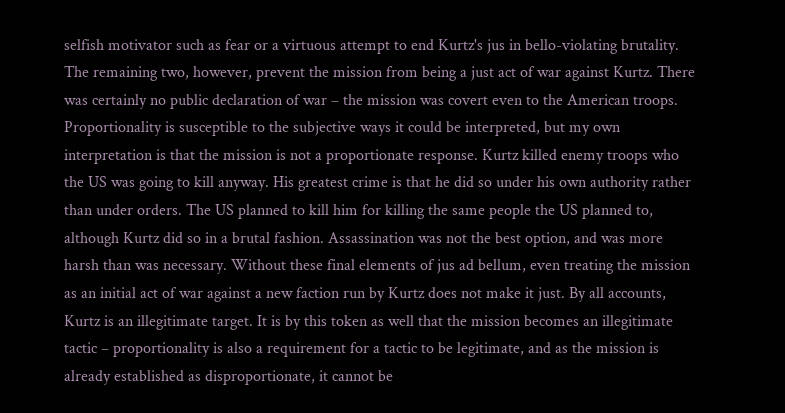selfish motivator such as fear or a virtuous attempt to end Kurtz's jus in bello-violating brutality. The remaining two, however, prevent the mission from being a just act of war against Kurtz. There was certainly no public declaration of war – the mission was covert even to the American troops. Proportionality is susceptible to the subjective ways it could be interpreted, but my own interpretation is that the mission is not a proportionate response. Kurtz killed enemy troops who the US was going to kill anyway. His greatest crime is that he did so under his own authority rather than under orders. The US planned to kill him for killing the same people the US planned to, although Kurtz did so in a brutal fashion. Assassination was not the best option, and was more harsh than was necessary. Without these final elements of jus ad bellum, even treating the mission as an initial act of war against a new faction run by Kurtz does not make it just. By all accounts, Kurtz is an illegitimate target. It is by this token as well that the mission becomes an illegitimate tactic – proportionality is also a requirement for a tactic to be legitimate, and as the mission is already established as disproportionate, it cannot be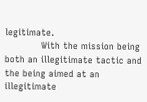legitimate.
            With the mission being both an illegitimate tactic and the being aimed at an illegitimate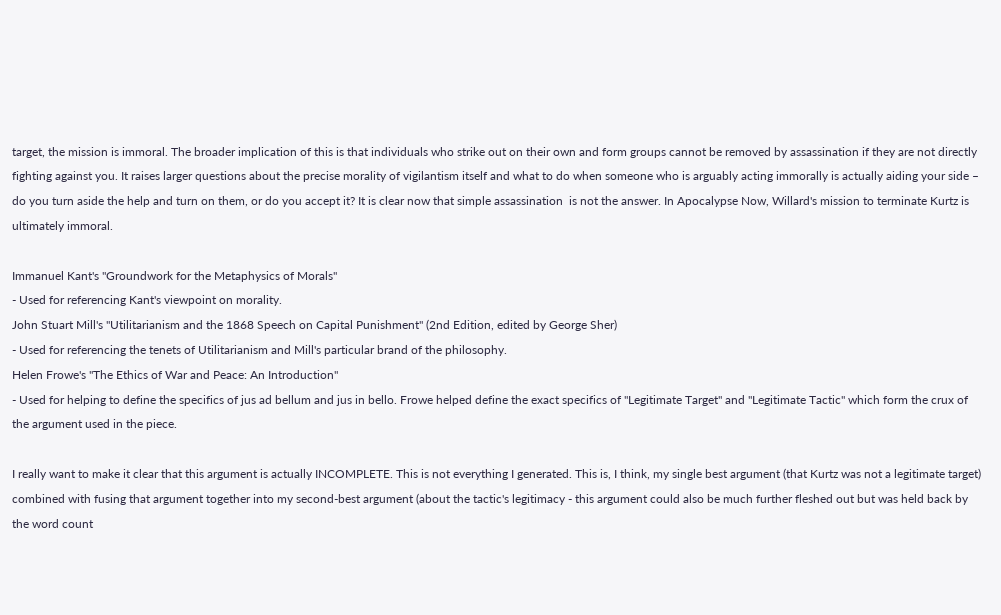target, the mission is immoral. The broader implication of this is that individuals who strike out on their own and form groups cannot be removed by assassination if they are not directly fighting against you. It raises larger questions about the precise morality of vigilantism itself and what to do when someone who is arguably acting immorally is actually aiding your side – do you turn aside the help and turn on them, or do you accept it? It is clear now that simple assassination  is not the answer. In Apocalypse Now, Willard's mission to terminate Kurtz is ultimately immoral.

Immanuel Kant's "Groundwork for the Metaphysics of Morals"
- Used for referencing Kant's viewpoint on morality.
John Stuart Mill's "Utilitarianism and the 1868 Speech on Capital Punishment" (2nd Edition, edited by George Sher)
- Used for referencing the tenets of Utilitarianism and Mill's particular brand of the philosophy.
Helen Frowe's "The Ethics of War and Peace: An Introduction"
- Used for helping to define the specifics of jus ad bellum and jus in bello. Frowe helped define the exact specifics of "Legitimate Target" and "Legitimate Tactic" which form the crux of the argument used in the piece.

I really want to make it clear that this argument is actually INCOMPLETE. This is not everything I generated. This is, I think, my single best argument (that Kurtz was not a legitimate target) combined with fusing that argument together into my second-best argument (about the tactic's legitimacy - this argument could also be much further fleshed out but was held back by the word count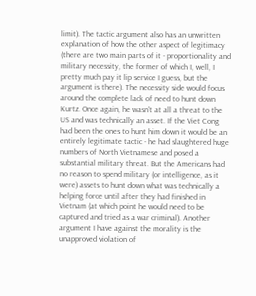limit). The tactic argument also has an unwritten explanation of how the other aspect of legitimacy (there are two main parts of it - proportionality and military necessity, the former of which I, well, I pretty much pay it lip service I guess, but the argument is there). The necessity side would focus around the complete lack of need to hunt down Kurtz. Once again, he wasn't at all a threat to the US and was technically an asset. If the Viet Cong had been the ones to hunt him down it would be an entirely legitimate tactic - he had slaughtered huge numbers of North Vietnamese and posed a substantial military threat. But the Americans had no reason to spend military (or intelligence, as it were) assets to hunt down what was technically a helping force until after they had finished in Vietnam (at which point he would need to be captured and tried as a war criminal). Another argument I have against the morality is the unapproved violation of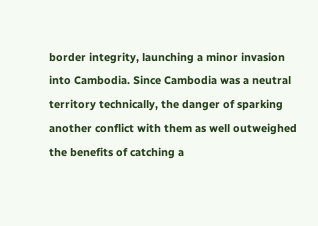border integrity, launching a minor invasion into Cambodia. Since Cambodia was a neutral territory technically, the danger of sparking another conflict with them as well outweighed the benefits of catching a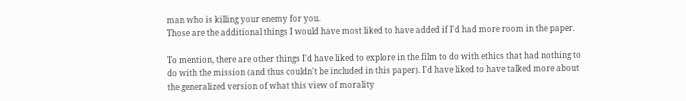man who is killing your enemy for you.
Those are the additional things I would have most liked to have added if I'd had more room in the paper.

To mention, there are other things I'd have liked to explore in the film to do with ethics that had nothing to do with the mission (and thus couldn't be included in this paper). I'd have liked to have talked more about the generalized version of what this view of morality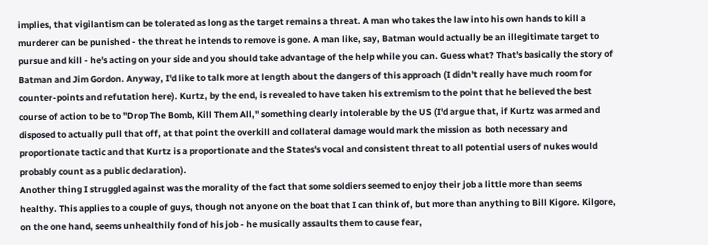implies, that vigilantism can be tolerated as long as the target remains a threat. A man who takes the law into his own hands to kill a murderer can be punished - the threat he intends to remove is gone. A man like, say, Batman would actually be an illegitimate target to pursue and kill - he's acting on your side and you should take advantage of the help while you can. Guess what? That's basically the story of Batman and Jim Gordon. Anyway, I'd like to talk more at length about the dangers of this approach (I didn't really have much room for counter-points and refutation here). Kurtz, by the end, is revealed to have taken his extremism to the point that he believed the best course of action to be to "Drop The Bomb, Kill Them All," something clearly intolerable by the US (I'd argue that, if Kurtz was armed and disposed to actually pull that off, at that point the overkill and collateral damage would mark the mission as  both necessary and proportionate tactic and that Kurtz is a proportionate and the States's vocal and consistent threat to all potential users of nukes would probably count as a public declaration).
Another thing I struggled against was the morality of the fact that some soldiers seemed to enjoy their job a little more than seems healthy. This applies to a couple of guys, though not anyone on the boat that I can think of, but more than anything to Bill Kigore. Kilgore, on the one hand, seems unhealthily fond of his job - he musically assaults them to cause fear,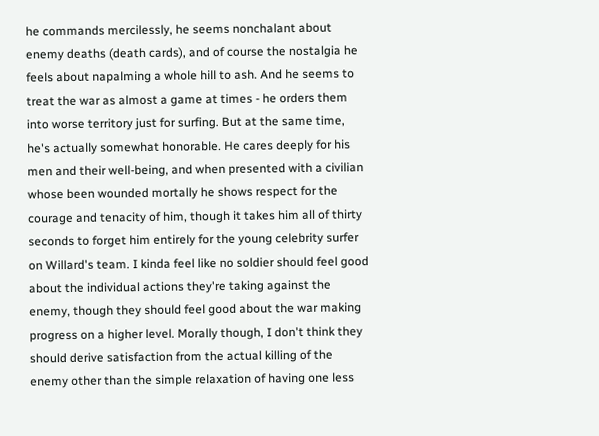he commands mercilessly, he seems nonchalant about enemy deaths (death cards), and of course the nostalgia he feels about napalming a whole hill to ash. And he seems to treat the war as almost a game at times - he orders them into worse territory just for surfing. But at the same time, he's actually somewhat honorable. He cares deeply for his men and their well-being, and when presented with a civilian whose been wounded mortally he shows respect for the courage and tenacity of him, though it takes him all of thirty seconds to forget him entirely for the young celebrity surfer on Willard's team. I kinda feel like no soldier should feel good about the individual actions they're taking against the enemy, though they should feel good about the war making progress on a higher level. Morally though, I don't think they should derive satisfaction from the actual killing of the enemy other than the simple relaxation of having one less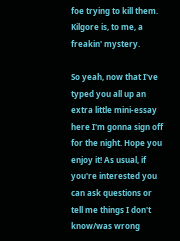foe trying to kill them. Kilgore is, to me, a freakin' mystery.

So yeah, now that I've typed you all up an extra little mini-essay here I'm gonna sign off for the night. Hope you enjoy it! As usual, if you're interested you can ask questions or tell me things I don't know/was wrong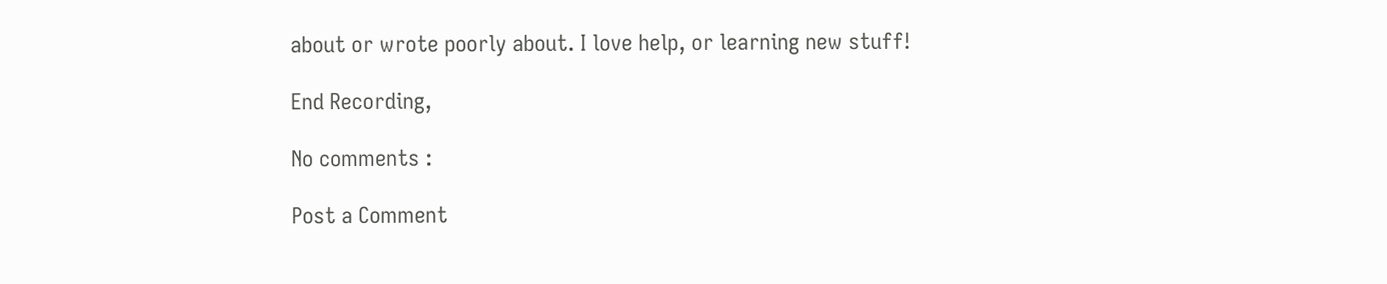about or wrote poorly about. I love help, or learning new stuff!

End Recording,

No comments :

Post a Comment